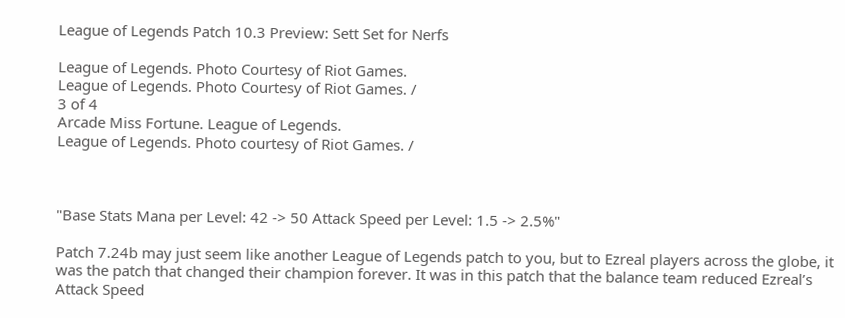League of Legends Patch 10.3 Preview: Sett Set for Nerfs

League of Legends. Photo Courtesy of Riot Games.
League of Legends. Photo Courtesy of Riot Games. /
3 of 4
Arcade Miss Fortune. League of Legends.
League of Legends. Photo courtesy of Riot Games. /



"Base Stats Mana per Level: 42 -> 50 Attack Speed per Level: 1.5 -> 2.5%"

Patch 7.24b may just seem like another League of Legends patch to you, but to Ezreal players across the globe, it was the patch that changed their champion forever. It was in this patch that the balance team reduced Ezreal’s Attack Speed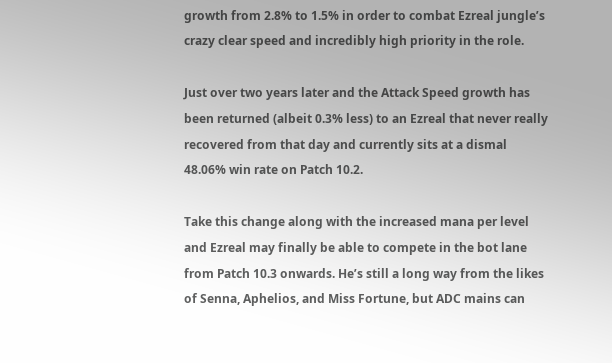growth from 2.8% to 1.5% in order to combat Ezreal jungle’s crazy clear speed and incredibly high priority in the role.

Just over two years later and the Attack Speed growth has been returned (albeit 0.3% less) to an Ezreal that never really recovered from that day and currently sits at a dismal 48.06% win rate on Patch 10.2.

Take this change along with the increased mana per level and Ezreal may finally be able to compete in the bot lane from Patch 10.3 onwards. He’s still a long way from the likes of Senna, Aphelios, and Miss Fortune, but ADC mains can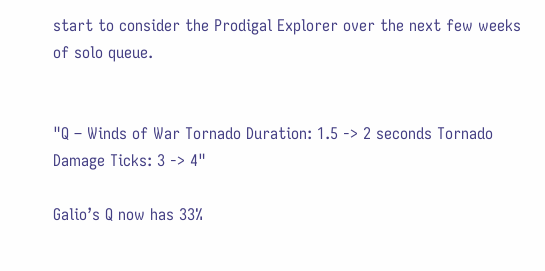start to consider the Prodigal Explorer over the next few weeks of solo queue.


"Q – Winds of War Tornado Duration: 1.5 -> 2 seconds Tornado Damage Ticks: 3 -> 4"

Galio’s Q now has 33%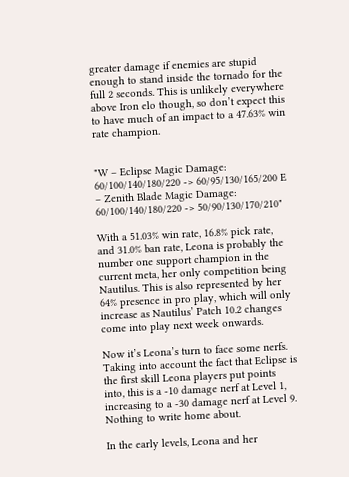greater damage if enemies are stupid enough to stand inside the tornado for the full 2 seconds. This is unlikely everywhere above Iron elo though, so don’t expect this to have much of an impact to a 47.63% win rate champion.


"W – Eclipse Magic Damage: 60/100/140/180/220 -> 60/95/130/165/200 E – Zenith Blade Magic Damage: 60/100/140/180/220 -> 50/90/130/170/210"

With a 51.03% win rate, 16.8% pick rate, and 31.0% ban rate, Leona is probably the number one support champion in the current meta, her only competition being Nautilus. This is also represented by her 64% presence in pro play, which will only increase as Nautilus’ Patch 10.2 changes come into play next week onwards.

Now it’s Leona’s turn to face some nerfs. Taking into account the fact that Eclipse is the first skill Leona players put points into, this is a -10 damage nerf at Level 1, increasing to a -30 damage nerf at Level 9. Nothing to write home about.

In the early levels, Leona and her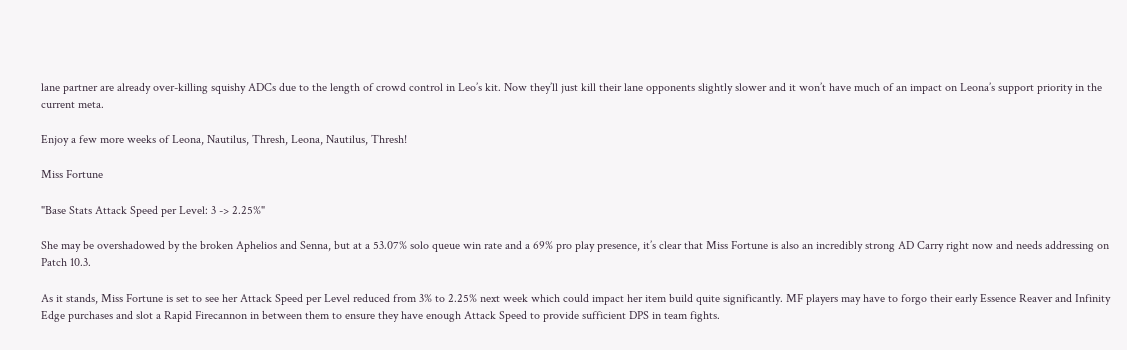lane partner are already over-killing squishy ADCs due to the length of crowd control in Leo’s kit. Now they’ll just kill their lane opponents slightly slower and it won’t have much of an impact on Leona’s support priority in the current meta.

Enjoy a few more weeks of Leona, Nautilus, Thresh, Leona, Nautilus, Thresh!

Miss Fortune

"Base Stats Attack Speed per Level: 3 -> 2.25%"

She may be overshadowed by the broken Aphelios and Senna, but at a 53.07% solo queue win rate and a 69% pro play presence, it’s clear that Miss Fortune is also an incredibly strong AD Carry right now and needs addressing on Patch 10.3.

As it stands, Miss Fortune is set to see her Attack Speed per Level reduced from 3% to 2.25% next week which could impact her item build quite significantly. MF players may have to forgo their early Essence Reaver and Infinity Edge purchases and slot a Rapid Firecannon in between them to ensure they have enough Attack Speed to provide sufficient DPS in team fights.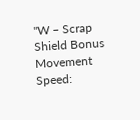"W – Scrap Shield Bonus Movement Speed: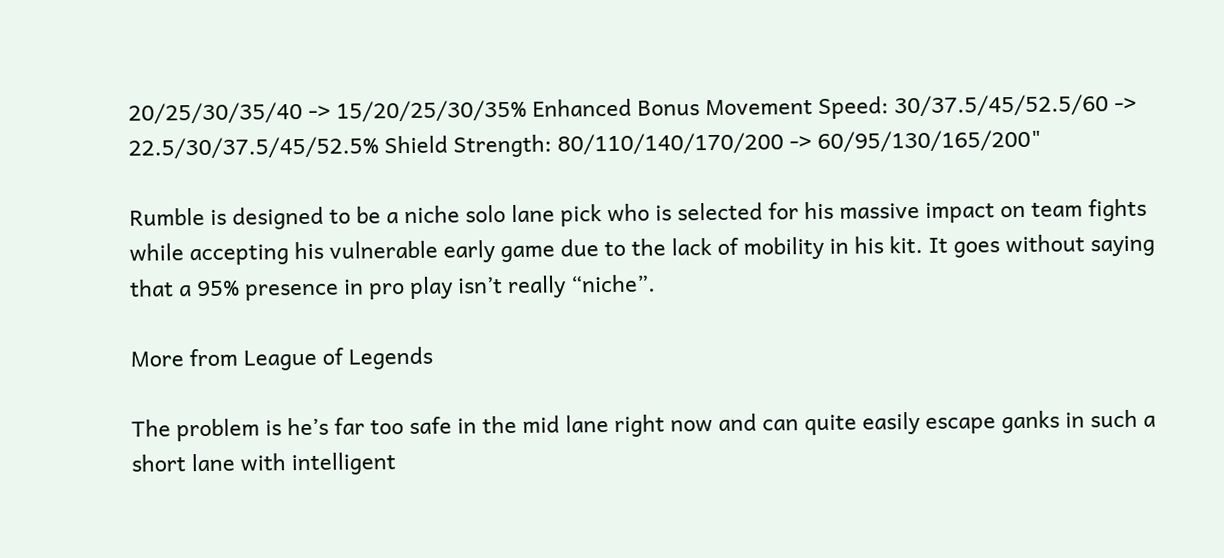20/25/30/35/40 -> 15/20/25/30/35% Enhanced Bonus Movement Speed: 30/37.5/45/52.5/60 -> 22.5/30/37.5/45/52.5% Shield Strength: 80/110/140/170/200 -> 60/95/130/165/200"

Rumble is designed to be a niche solo lane pick who is selected for his massive impact on team fights while accepting his vulnerable early game due to the lack of mobility in his kit. It goes without saying that a 95% presence in pro play isn’t really “niche”.

More from League of Legends

The problem is he’s far too safe in the mid lane right now and can quite easily escape ganks in such a short lane with intelligent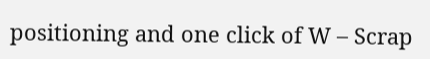positioning and one click of W – Scrap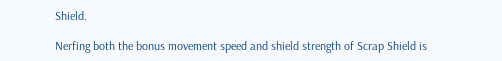Shield.

Nerfing both the bonus movement speed and shield strength of Scrap Shield is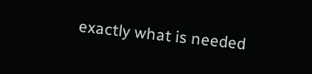exactly what is needed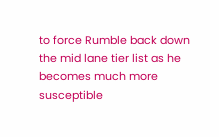to force Rumble back down the mid lane tier list as he becomes much more susceptible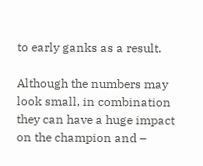to early ganks as a result.

Although the numbers may look small, in combination they can have a huge impact on the champion and –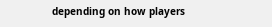depending on how players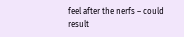feel after the nerfs – could result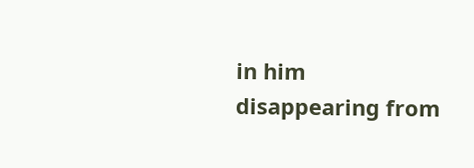in him disappearing from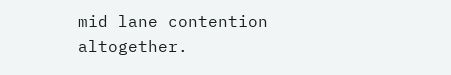mid lane contention altogether.